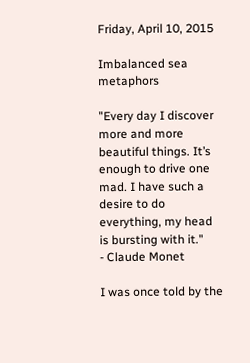Friday, April 10, 2015

Imbalanced sea metaphors

"Every day I discover more and more beautiful things. It’s enough to drive one mad. I have such a desire to do everything, my head is bursting with it."
- Claude Monet

I was once told by the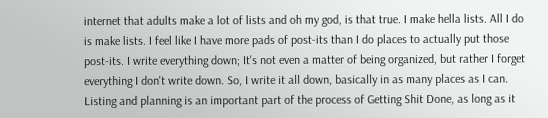internet that adults make a lot of lists and oh my god, is that true. I make hella lists. All I do is make lists. I feel like I have more pads of post-its than I do places to actually put those post-its. I write everything down; It's not even a matter of being organized, but rather I forget everything I don't write down. So, I write it all down, basically in as many places as I can. Listing and planning is an important part of the process of Getting Shit Done, as long as it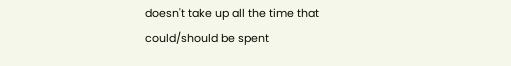doesn't take up all the time that could/should be spent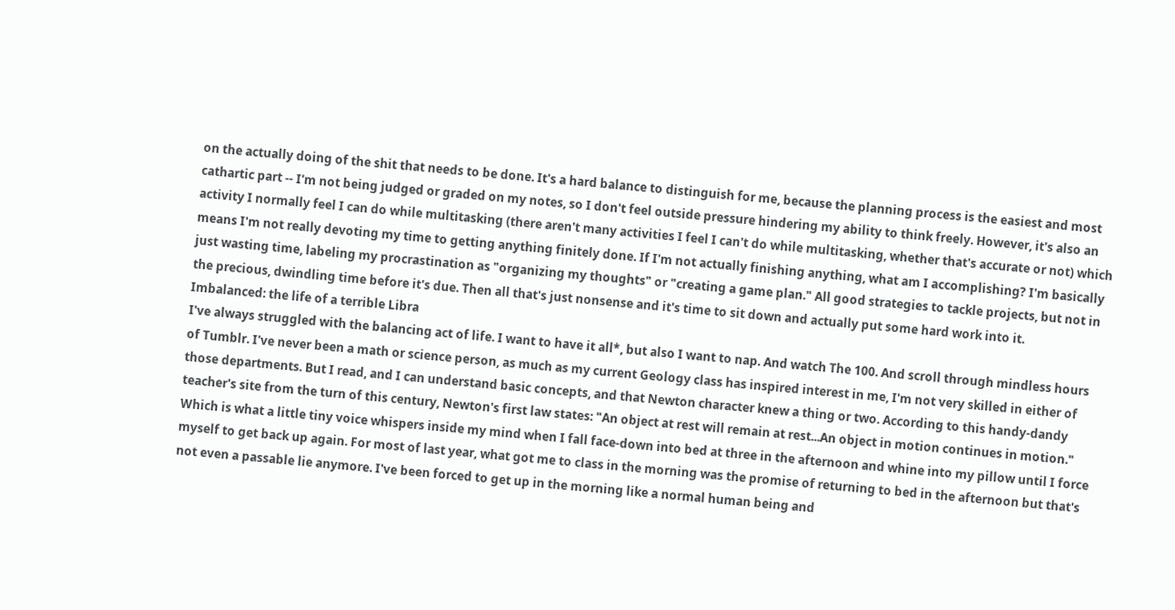on the actually doing of the shit that needs to be done. It's a hard balance to distinguish for me, because the planning process is the easiest and most cathartic part -- I'm not being judged or graded on my notes, so I don't feel outside pressure hindering my ability to think freely. However, it's also an activity I normally feel I can do while multitasking (there aren't many activities I feel I can't do while multitasking, whether that's accurate or not) which means I'm not really devoting my time to getting anything finitely done. If I'm not actually finishing anything, what am I accomplishing? I'm basically just wasting time, labeling my procrastination as "organizing my thoughts" or "creating a game plan." All good strategies to tackle projects, but not in the precious, dwindling time before it's due. Then all that's just nonsense and it's time to sit down and actually put some hard work into it.
Imbalanced: the life of a terrible Libra
I've always struggled with the balancing act of life. I want to have it all*, but also I want to nap. And watch The 100. And scroll through mindless hours of Tumblr. I've never been a math or science person, as much as my current Geology class has inspired interest in me, I'm not very skilled in either of those departments. But I read, and I can understand basic concepts, and that Newton character knew a thing or two. According to this handy-dandy teacher's site from the turn of this century, Newton's first law states: "An object at rest will remain at rest...An object in motion continues in motion." Which is what a little tiny voice whispers inside my mind when I fall face-down into bed at three in the afternoon and whine into my pillow until I force myself to get back up again. For most of last year, what got me to class in the morning was the promise of returning to bed in the afternoon but that's not even a passable lie anymore. I've been forced to get up in the morning like a normal human being and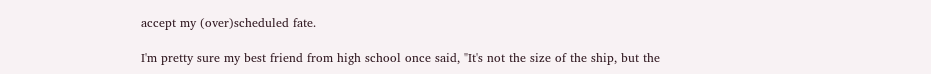accept my (over)scheduled fate.

I'm pretty sure my best friend from high school once said, "It's not the size of the ship, but the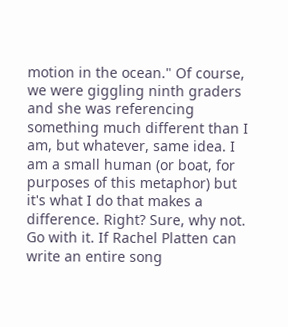motion in the ocean." Of course, we were giggling ninth graders and she was referencing something much different than I am, but whatever, same idea. I am a small human (or boat, for purposes of this metaphor) but it's what I do that makes a difference. Right? Sure, why not. Go with it. If Rachel Platten can write an entire song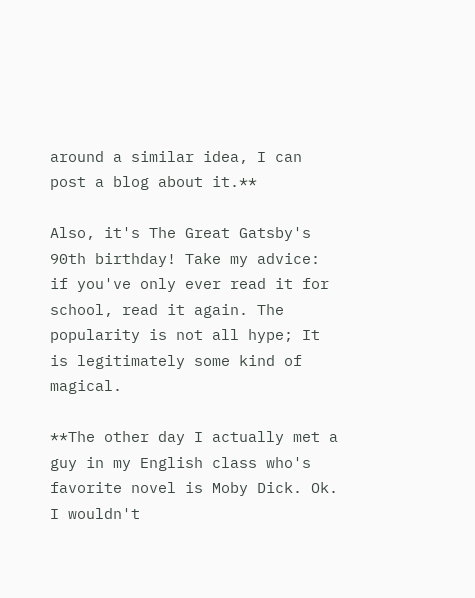around a similar idea, I can post a blog about it.**

Also, it's The Great Gatsby's 90th birthday! Take my advice: if you've only ever read it for school, read it again. The popularity is not all hype; It is legitimately some kind of magical.

**The other day I actually met a guy in my English class who's favorite novel is Moby Dick. Ok. I wouldn't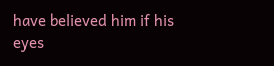have believed him if his eyes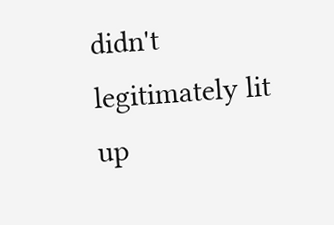didn't legitimately lit up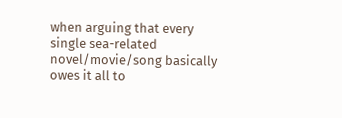when arguing that every single sea-related novel/movie/song basically owes it all to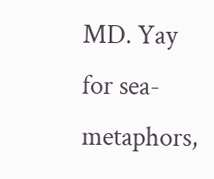MD. Yay for sea-metaphors,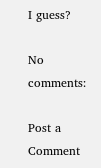I guess?

No comments:

Post a Comment